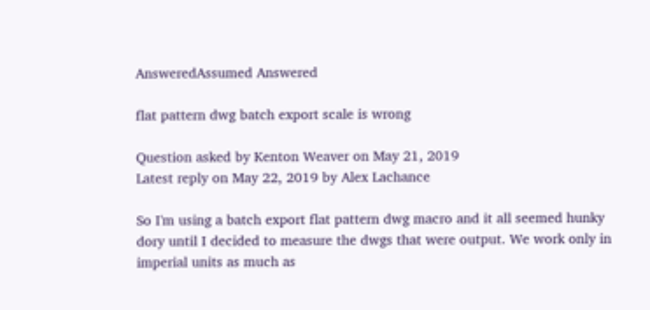AnsweredAssumed Answered

flat pattern dwg batch export scale is wrong

Question asked by Kenton Weaver on May 21, 2019
Latest reply on May 22, 2019 by Alex Lachance

So I'm using a batch export flat pattern dwg macro and it all seemed hunky dory until I decided to measure the dwgs that were output. We work only in imperial units as much as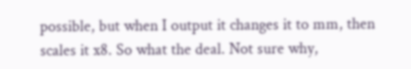possible, but when I output it changes it to mm, then scales it x8. So what the deal. Not sure why,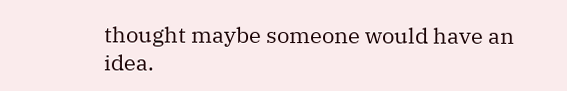thought maybe someone would have an idea.